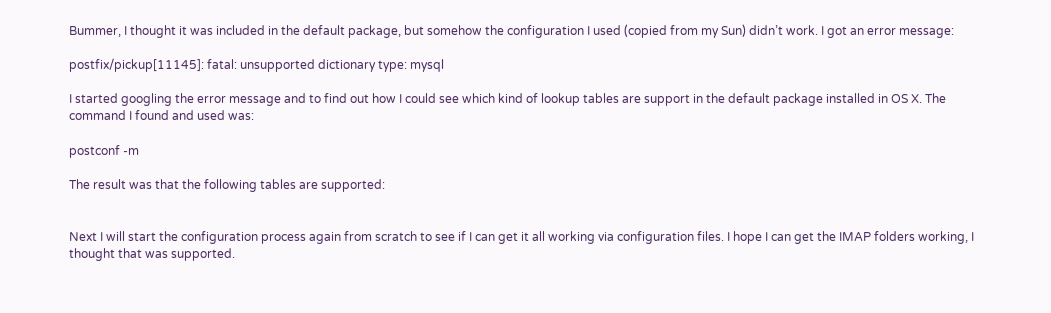Bummer, I thought it was included in the default package, but somehow the configuration I used (copied from my Sun) didn’t work. I got an error message:

postfix/pickup[11145]: fatal: unsupported dictionary type: mysql

I started googling the error message and to find out how I could see which kind of lookup tables are support in the default package installed in OS X. The command I found and used was:

postconf -m

The result was that the following tables are supported:


Next I will start the configuration process again from scratch to see if I can get it all working via configuration files. I hope I can get the IMAP folders working, I thought that was supported.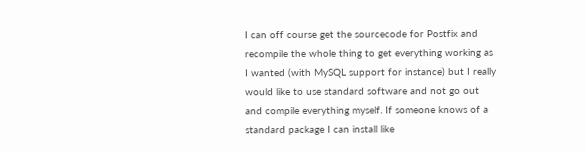I can off course get the sourcecode for Postfix and recompile the whole thing to get everything working as I wanted (with MySQL support for instance) but I really would like to use standard software and not go out and compile everything myself. If someone knows of a standard package I can install like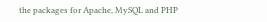the packages for Apache, MySQL and PHP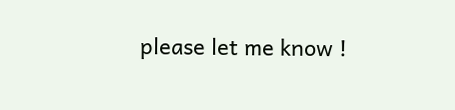please let me know !